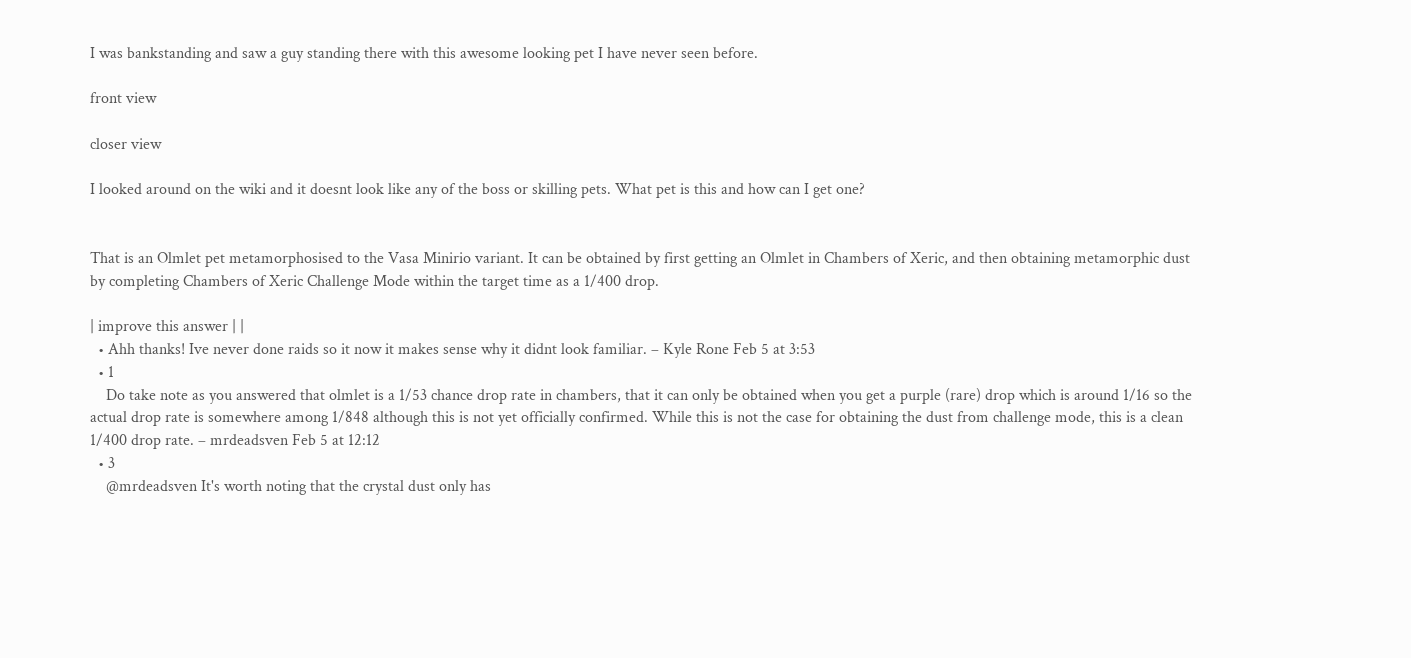I was bankstanding and saw a guy standing there with this awesome looking pet I have never seen before.

front view

closer view

I looked around on the wiki and it doesnt look like any of the boss or skilling pets. What pet is this and how can I get one?


That is an Olmlet pet metamorphosised to the Vasa Minirio variant. It can be obtained by first getting an Olmlet in Chambers of Xeric, and then obtaining metamorphic dust by completing Chambers of Xeric Challenge Mode within the target time as a 1/400 drop.

| improve this answer | |
  • Ahh thanks! Ive never done raids so it now it makes sense why it didnt look familiar. – Kyle Rone Feb 5 at 3:53
  • 1
    Do take note as you answered that olmlet is a 1/53 chance drop rate in chambers, that it can only be obtained when you get a purple (rare) drop which is around 1/16 so the actual drop rate is somewhere among 1/848 although this is not yet officially confirmed. While this is not the case for obtaining the dust from challenge mode, this is a clean 1/400 drop rate. – mrdeadsven Feb 5 at 12:12
  • 3
    @mrdeadsven It's worth noting that the crystal dust only has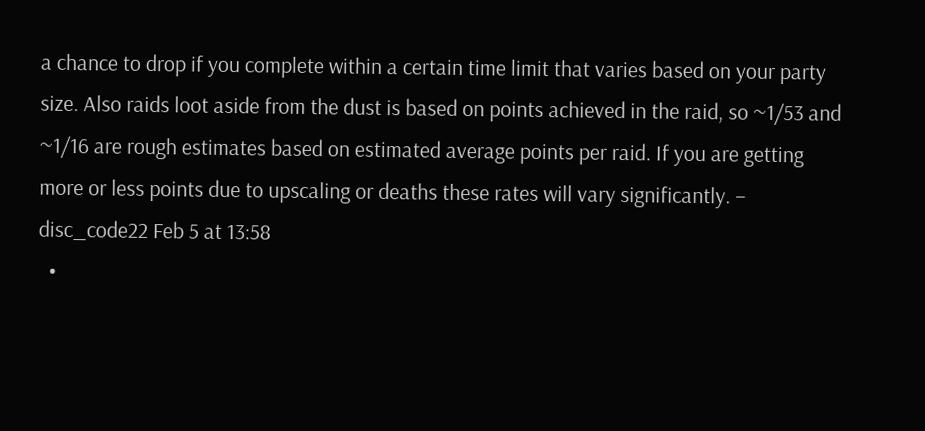a chance to drop if you complete within a certain time limit that varies based on your party size. Also raids loot aside from the dust is based on points achieved in the raid, so ~1/53 and ~1/16 are rough estimates based on estimated average points per raid. If you are getting more or less points due to upscaling or deaths these rates will vary significantly. – disc_code22 Feb 5 at 13:58
  •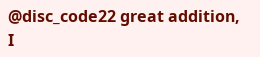@disc_code22 great addition, I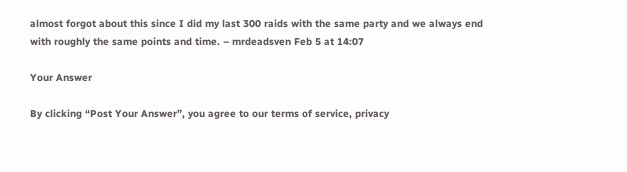almost forgot about this since I did my last 300 raids with the same party and we always end with roughly the same points and time. – mrdeadsven Feb 5 at 14:07

Your Answer

By clicking “Post Your Answer”, you agree to our terms of service, privacy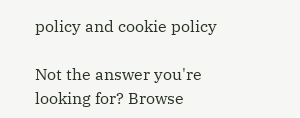policy and cookie policy

Not the answer you're looking for? Browse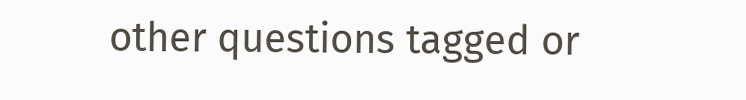other questions tagged or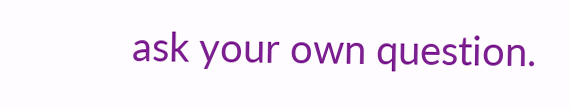ask your own question.